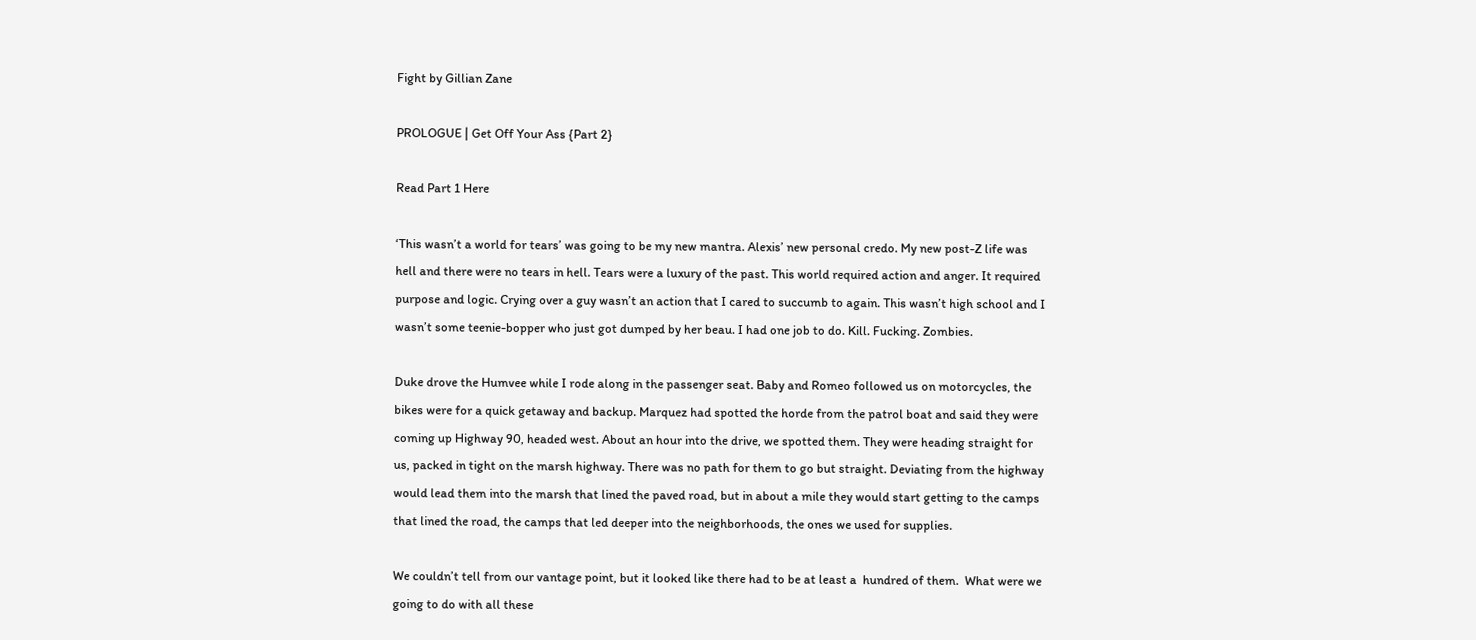Fight by Gillian Zane

PROLOGUE | Get Off Your Ass {Part 2}

Read Part 1 Here

‘This wasn’t a world for tears’ was going to be my new mantra. Alexis’ new personal credo. My new post-Z life was hell and there were no tears in hell. Tears were a luxury of the past. This world required action and anger. It required purpose and logic. Crying over a guy wasn’t an action that I cared to succumb to again. This wasn’t high school and I wasn’t some teenie-bopper who just got dumped by her beau. I had one job to do. Kill. Fucking. Zombies.

Duke drove the Humvee while I rode along in the passenger seat. Baby and Romeo followed us on motorcycles, the bikes were for a quick getaway and backup. Marquez had spotted the horde from the patrol boat and said they were coming up Highway 90, headed west. About an hour into the drive, we spotted them. They were heading straight for us, packed in tight on the marsh highway. There was no path for them to go but straight. Deviating from the highway would lead them into the marsh that lined the paved road, but in about a mile they would start getting to the camps that lined the road, the camps that led deeper into the neighborhoods, the ones we used for supplies.

We couldn’t tell from our vantage point, but it looked like there had to be at least a  hundred of them.  What were we going to do with all these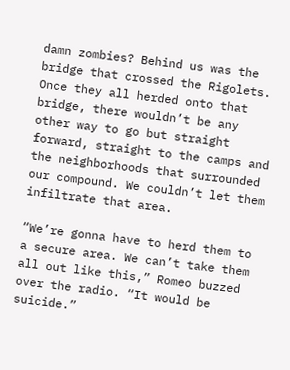damn zombies? Behind us was the bridge that crossed the Rigolets. Once they all herded onto that bridge, there wouldn’t be any other way to go but straight forward, straight to the camps and the neighborhoods that surrounded our compound. We couldn’t let them infiltrate that area.

“We’re gonna have to herd them to a secure area. We can’t take them all out like this,” Romeo buzzed over the radio. “It would be suicide.”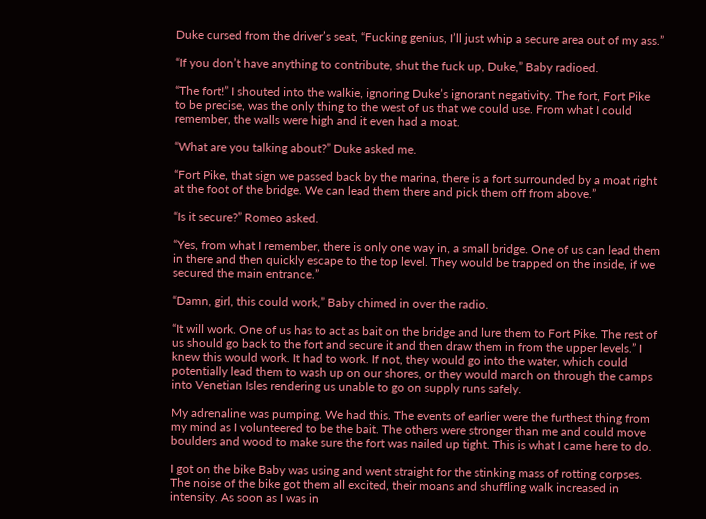Duke cursed from the driver’s seat, “Fucking genius, I’ll just whip a secure area out of my ass.”

“If you don’t have anything to contribute, shut the fuck up, Duke,” Baby radioed.

“The fort!” I shouted into the walkie, ignoring Duke’s ignorant negativity. The fort, Fort Pike to be precise, was the only thing to the west of us that we could use. From what I could remember, the walls were high and it even had a moat.

“What are you talking about?” Duke asked me.

“Fort Pike, that sign we passed back by the marina, there is a fort surrounded by a moat right at the foot of the bridge. We can lead them there and pick them off from above.”

“Is it secure?” Romeo asked.

“Yes, from what I remember, there is only one way in, a small bridge. One of us can lead them in there and then quickly escape to the top level. They would be trapped on the inside, if we secured the main entrance.”

“Damn, girl, this could work,” Baby chimed in over the radio.

“It will work. One of us has to act as bait on the bridge and lure them to Fort Pike. The rest of us should go back to the fort and secure it and then draw them in from the upper levels.” I knew this would work. It had to work. If not, they would go into the water, which could potentially lead them to wash up on our shores, or they would march on through the camps into Venetian Isles rendering us unable to go on supply runs safely.

My adrenaline was pumping. We had this. The events of earlier were the furthest thing from my mind as I volunteered to be the bait. The others were stronger than me and could move boulders and wood to make sure the fort was nailed up tight. This is what I came here to do.

I got on the bike Baby was using and went straight for the stinking mass of rotting corpses. The noise of the bike got them all excited, their moans and shuffling walk increased in intensity. As soon as I was in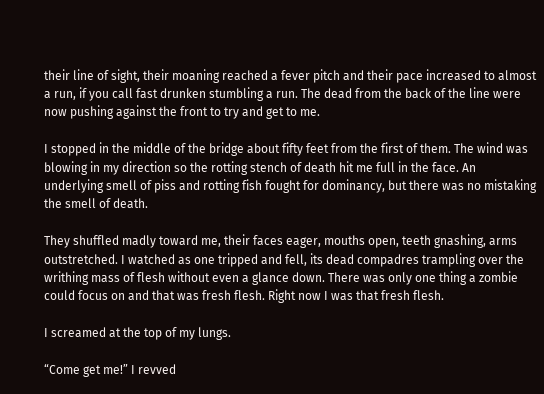their line of sight, their moaning reached a fever pitch and their pace increased to almost a run, if you call fast drunken stumbling a run. The dead from the back of the line were now pushing against the front to try and get to me.

I stopped in the middle of the bridge about fifty feet from the first of them. The wind was blowing in my direction so the rotting stench of death hit me full in the face. An underlying smell of piss and rotting fish fought for dominancy, but there was no mistaking the smell of death.

They shuffled madly toward me, their faces eager, mouths open, teeth gnashing, arms outstretched. I watched as one tripped and fell, its dead compadres trampling over the writhing mass of flesh without even a glance down. There was only one thing a zombie could focus on and that was fresh flesh. Right now I was that fresh flesh.

I screamed at the top of my lungs.

“Come get me!” I revved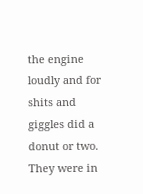the engine loudly and for shits and giggles did a donut or two. They were in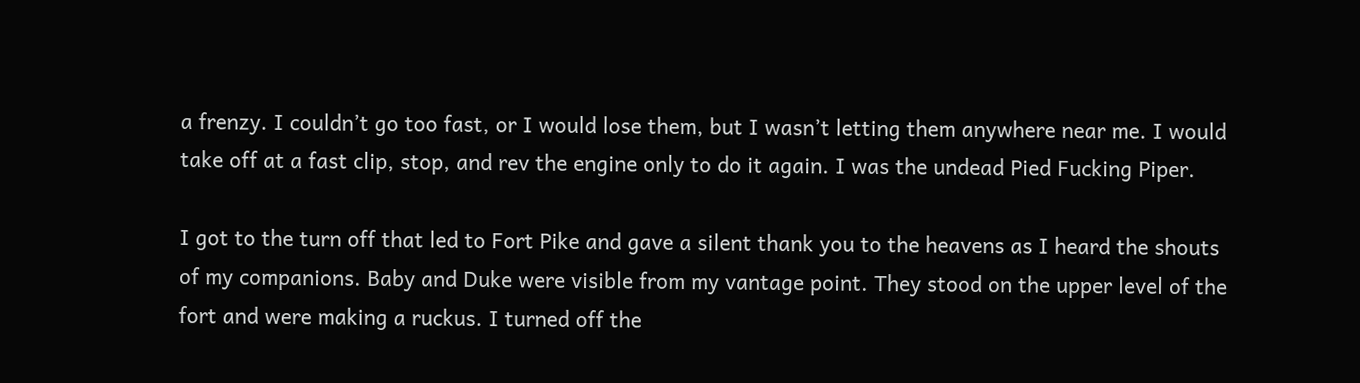a frenzy. I couldn’t go too fast, or I would lose them, but I wasn’t letting them anywhere near me. I would take off at a fast clip, stop, and rev the engine only to do it again. I was the undead Pied Fucking Piper.

I got to the turn off that led to Fort Pike and gave a silent thank you to the heavens as I heard the shouts of my companions. Baby and Duke were visible from my vantage point. They stood on the upper level of the fort and were making a ruckus. I turned off the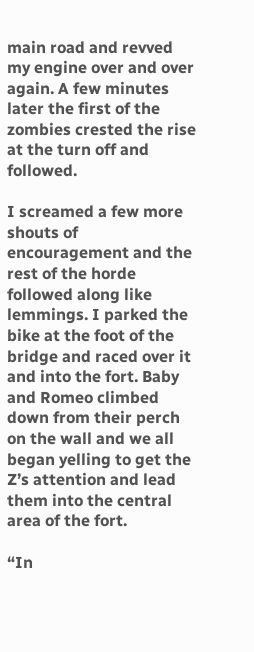main road and revved my engine over and over again. A few minutes later the first of the zombies crested the rise at the turn off and followed.

I screamed a few more shouts of encouragement and the rest of the horde followed along like lemmings. I parked the bike at the foot of the bridge and raced over it and into the fort. Baby and Romeo climbed down from their perch on the wall and we all began yelling to get the Z’s attention and lead them into the central area of the fort.

“In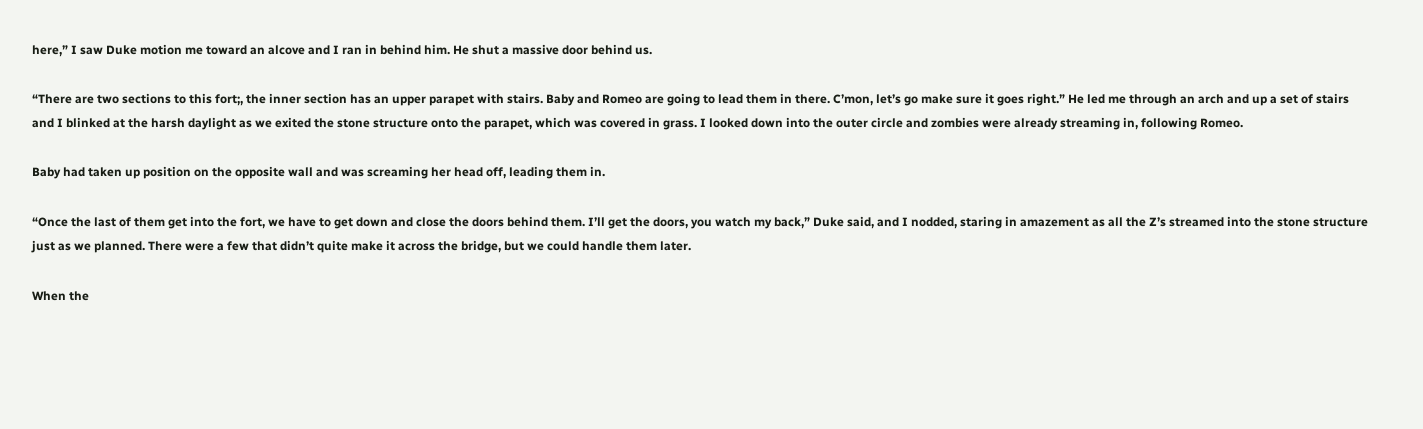here,” I saw Duke motion me toward an alcove and I ran in behind him. He shut a massive door behind us.

“There are two sections to this fort;, the inner section has an upper parapet with stairs. Baby and Romeo are going to lead them in there. C’mon, let’s go make sure it goes right.” He led me through an arch and up a set of stairs and I blinked at the harsh daylight as we exited the stone structure onto the parapet, which was covered in grass. I looked down into the outer circle and zombies were already streaming in, following Romeo.

Baby had taken up position on the opposite wall and was screaming her head off, leading them in.

“Once the last of them get into the fort, we have to get down and close the doors behind them. I’ll get the doors, you watch my back,” Duke said, and I nodded, staring in amazement as all the Z’s streamed into the stone structure just as we planned. There were a few that didn’t quite make it across the bridge, but we could handle them later.

When the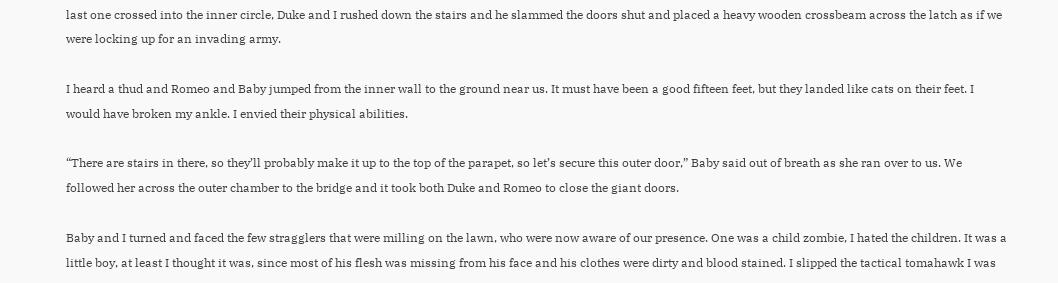last one crossed into the inner circle, Duke and I rushed down the stairs and he slammed the doors shut and placed a heavy wooden crossbeam across the latch as if we were locking up for an invading army.

I heard a thud and Romeo and Baby jumped from the inner wall to the ground near us. It must have been a good fifteen feet, but they landed like cats on their feet. I would have broken my ankle. I envied their physical abilities.

“There are stairs in there, so they’ll probably make it up to the top of the parapet, so let’s secure this outer door,” Baby said out of breath as she ran over to us. We followed her across the outer chamber to the bridge and it took both Duke and Romeo to close the giant doors.

Baby and I turned and faced the few stragglers that were milling on the lawn, who were now aware of our presence. One was a child zombie, I hated the children. It was a little boy, at least I thought it was, since most of his flesh was missing from his face and his clothes were dirty and blood stained. I slipped the tactical tomahawk I was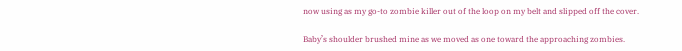now using as my go-to zombie killer out of the loop on my belt and slipped off the cover.

Baby’s shoulder brushed mine as we moved as one toward the approaching zombies.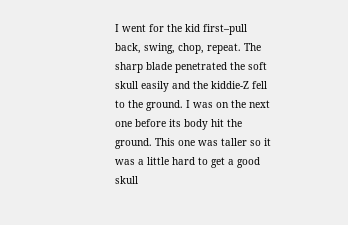I went for the kid first–pull back, swing, chop, repeat. The sharp blade penetrated the soft skull easily and the kiddie-Z fell to the ground. I was on the next one before its body hit the ground. This one was taller so it was a little hard to get a good skull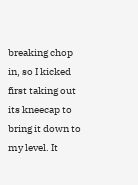breaking chop in, so I kicked first taking out its kneecap to bring it down to my level. It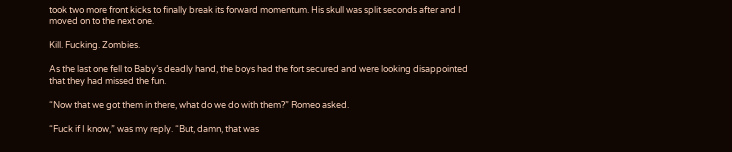took two more front kicks to finally break its forward momentum. His skull was split seconds after and I moved on to the next one.

Kill. Fucking. Zombies.

As the last one fell to Baby’s deadly hand, the boys had the fort secured and were looking disappointed that they had missed the fun.

“Now that we got them in there, what do we do with them?” Romeo asked.

“Fuck if I know,” was my reply. “But, damn, that was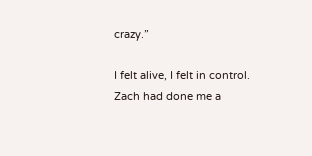crazy.”

I felt alive, I felt in control. Zach had done me a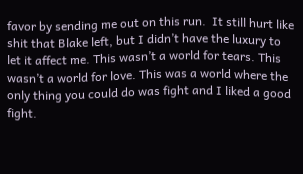favor by sending me out on this run.  It still hurt like shit that Blake left, but I didn’t have the luxury to let it affect me. This wasn’t a world for tears. This wasn’t a world for love. This was a world where the only thing you could do was fight and I liked a good fight.